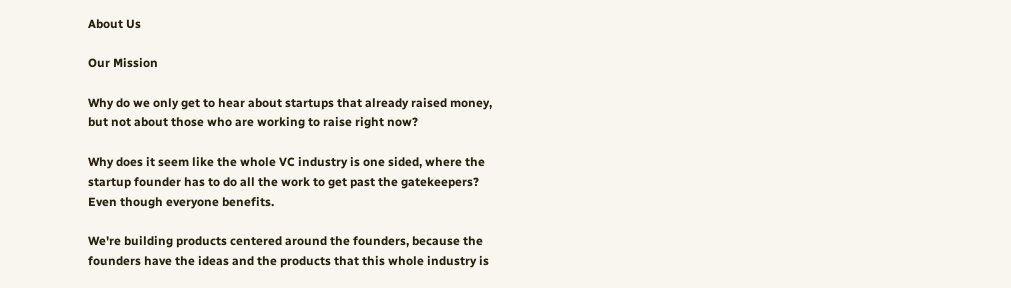About Us

Our Mission

Why do we only get to hear about startups that already raised money, but not about those who are working to raise right now?

Why does it seem like the whole VC industry is one sided, where the startup founder has to do all the work to get past the gatekeepers? Even though everyone benefits.

We're building products centered around the founders, because the founders have the ideas and the products that this whole industry is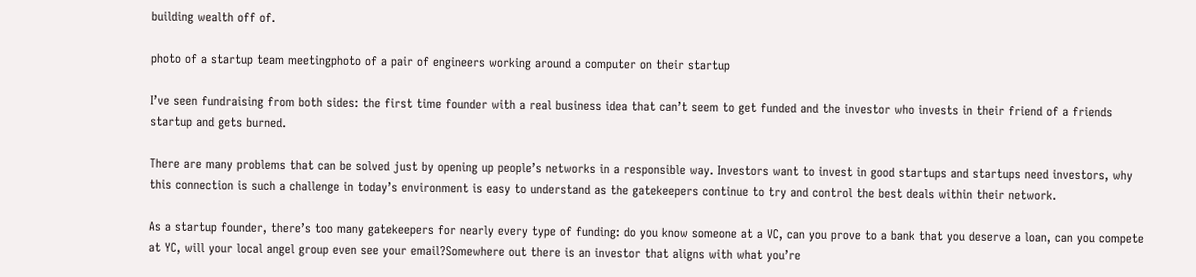building wealth off of.

photo of a startup team meetingphoto of a pair of engineers working around a computer on their startup

I’ve seen fundraising from both sides: the first time founder with a real business idea that can’t seem to get funded and the investor who invests in their friend of a friends startup and gets burned.

There are many problems that can be solved just by opening up people’s networks in a responsible way. Investors want to invest in good startups and startups need investors, why this connection is such a challenge in today’s environment is easy to understand as the gatekeepers continue to try and control the best deals within their network.

As a startup founder, there’s too many gatekeepers for nearly every type of funding: do you know someone at a VC, can you prove to a bank that you deserve a loan, can you compete at YC, will your local angel group even see your email?Somewhere out there is an investor that aligns with what you’re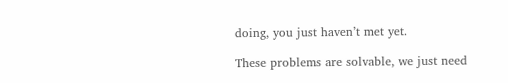doing, you just haven’t met yet.

These problems are solvable, we just need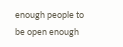enough people to be open enough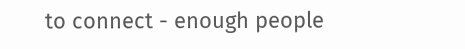to connect - enough people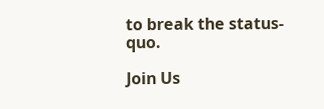to break the status-quo.

Join Us